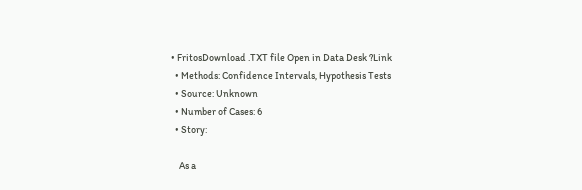• FritosDownload .TXT file Open in Data Desk ?Link
  • Methods: Confidence Intervals, Hypothesis Tests
  • Source: Unknown
  • Number of Cases: 6
  • Story:

    As a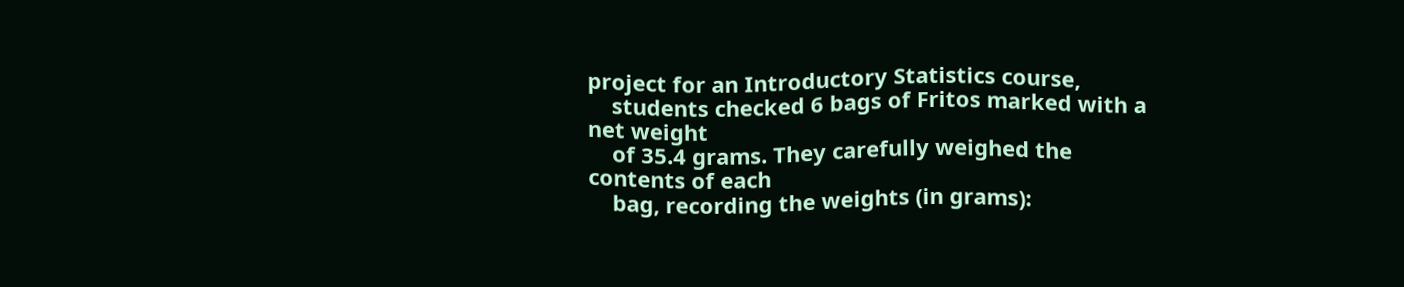project for an Introductory Statistics course,
    students checked 6 bags of Fritos marked with a net weight
    of 35.4 grams. They carefully weighed the contents of each
    bag, recording the weights (in grams):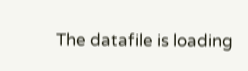The datafile is loading